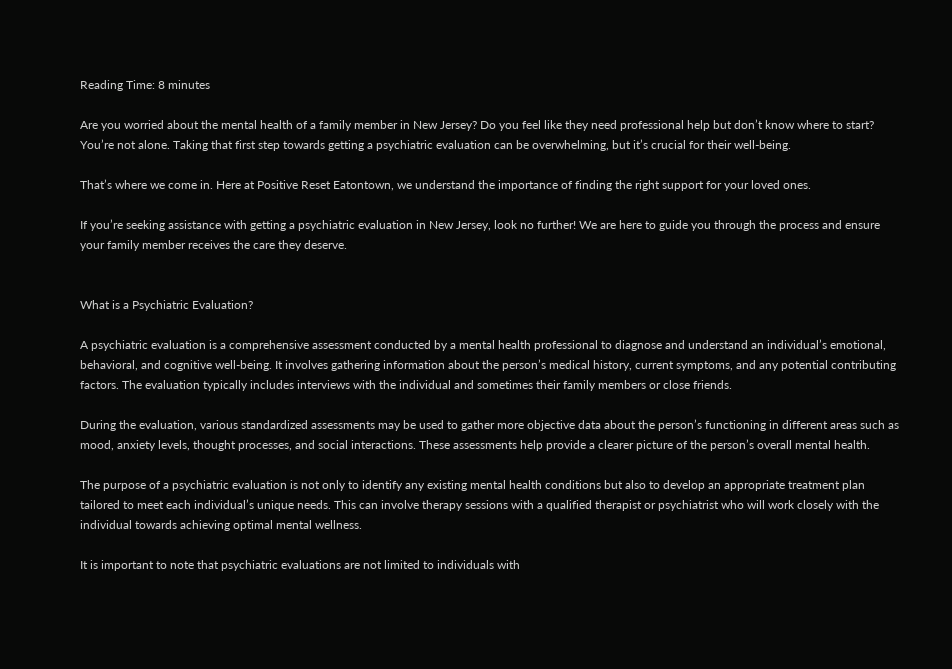Reading Time: 8 minutes

Are you worried about the mental health of a family member in New Jersey? Do you feel like they need professional help but don’t know where to start? You’re not alone. Taking that first step towards getting a psychiatric evaluation can be overwhelming, but it’s crucial for their well-being.

That’s where we come in. Here at Positive Reset Eatontown, we understand the importance of finding the right support for your loved ones.

If you’re seeking assistance with getting a psychiatric evaluation in New Jersey, look no further! We are here to guide you through the process and ensure your family member receives the care they deserve.


What is a Psychiatric Evaluation?

A psychiatric evaluation is a comprehensive assessment conducted by a mental health professional to diagnose and understand an individual’s emotional, behavioral, and cognitive well-being. It involves gathering information about the person’s medical history, current symptoms, and any potential contributing factors. The evaluation typically includes interviews with the individual and sometimes their family members or close friends.

During the evaluation, various standardized assessments may be used to gather more objective data about the person’s functioning in different areas such as mood, anxiety levels, thought processes, and social interactions. These assessments help provide a clearer picture of the person’s overall mental health.

The purpose of a psychiatric evaluation is not only to identify any existing mental health conditions but also to develop an appropriate treatment plan tailored to meet each individual’s unique needs. This can involve therapy sessions with a qualified therapist or psychiatrist who will work closely with the individual towards achieving optimal mental wellness.

It is important to note that psychiatric evaluations are not limited to individuals with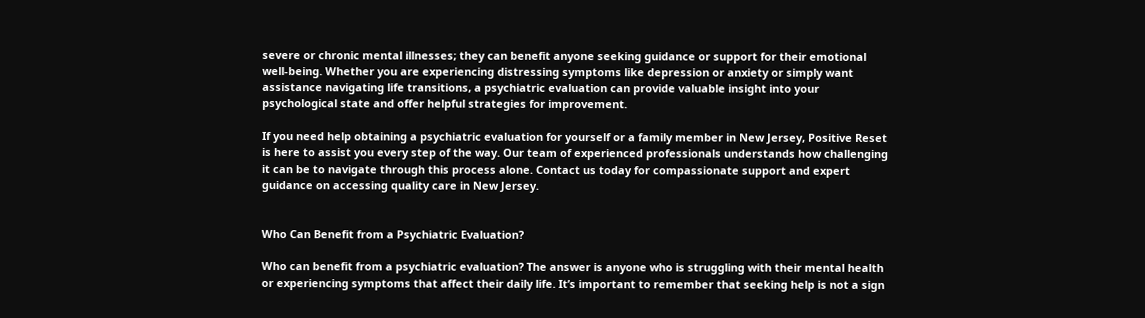severe or chronic mental illnesses; they can benefit anyone seeking guidance or support for their emotional well-being. Whether you are experiencing distressing symptoms like depression or anxiety or simply want assistance navigating life transitions, a psychiatric evaluation can provide valuable insight into your psychological state and offer helpful strategies for improvement.

If you need help obtaining a psychiatric evaluation for yourself or a family member in New Jersey, Positive Reset is here to assist you every step of the way. Our team of experienced professionals understands how challenging it can be to navigate through this process alone. Contact us today for compassionate support and expert guidance on accessing quality care in New Jersey.


Who Can Benefit from a Psychiatric Evaluation?

Who can benefit from a psychiatric evaluation? The answer is anyone who is struggling with their mental health or experiencing symptoms that affect their daily life. It’s important to remember that seeking help is not a sign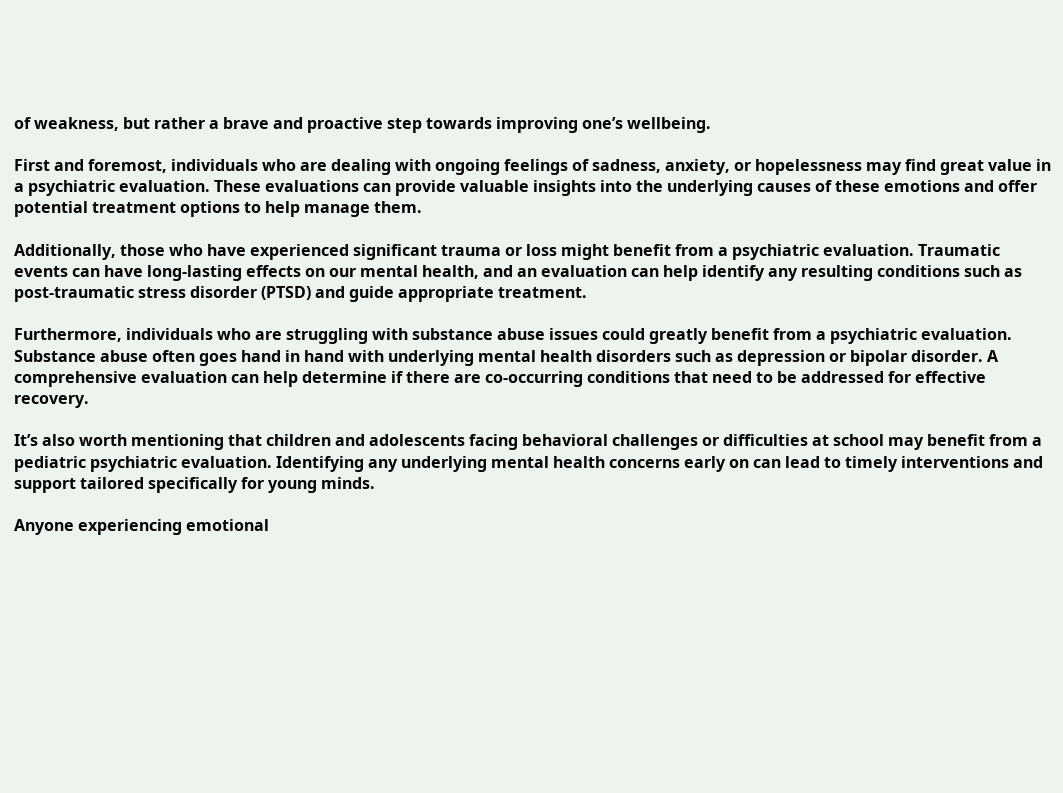of weakness, but rather a brave and proactive step towards improving one’s wellbeing.

First and foremost, individuals who are dealing with ongoing feelings of sadness, anxiety, or hopelessness may find great value in a psychiatric evaluation. These evaluations can provide valuable insights into the underlying causes of these emotions and offer potential treatment options to help manage them.

Additionally, those who have experienced significant trauma or loss might benefit from a psychiatric evaluation. Traumatic events can have long-lasting effects on our mental health, and an evaluation can help identify any resulting conditions such as post-traumatic stress disorder (PTSD) and guide appropriate treatment.

Furthermore, individuals who are struggling with substance abuse issues could greatly benefit from a psychiatric evaluation. Substance abuse often goes hand in hand with underlying mental health disorders such as depression or bipolar disorder. A comprehensive evaluation can help determine if there are co-occurring conditions that need to be addressed for effective recovery.

It’s also worth mentioning that children and adolescents facing behavioral challenges or difficulties at school may benefit from a pediatric psychiatric evaluation. Identifying any underlying mental health concerns early on can lead to timely interventions and support tailored specifically for young minds.

Anyone experiencing emotional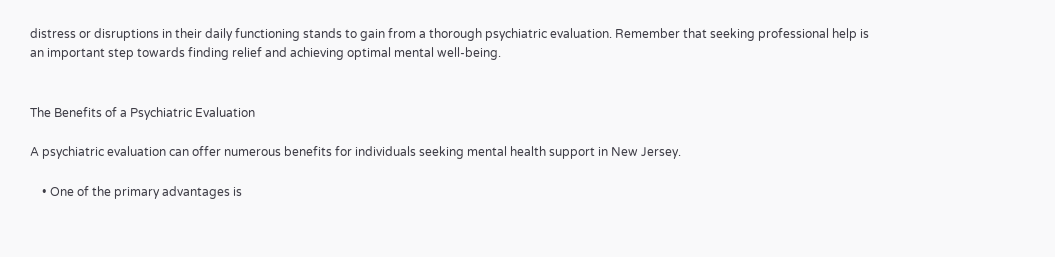distress or disruptions in their daily functioning stands to gain from a thorough psychiatric evaluation. Remember that seeking professional help is an important step towards finding relief and achieving optimal mental well-being.


The Benefits of a Psychiatric Evaluation

A psychiatric evaluation can offer numerous benefits for individuals seeking mental health support in New Jersey.

    • One of the primary advantages is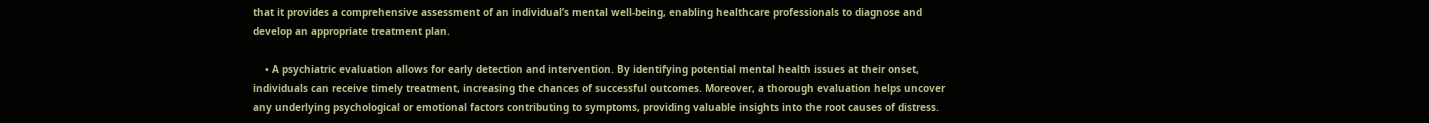that it provides a comprehensive assessment of an individual’s mental well-being, enabling healthcare professionals to diagnose and develop an appropriate treatment plan.

    • A psychiatric evaluation allows for early detection and intervention. By identifying potential mental health issues at their onset, individuals can receive timely treatment, increasing the chances of successful outcomes. Moreover, a thorough evaluation helps uncover any underlying psychological or emotional factors contributing to symptoms, providing valuable insights into the root causes of distress.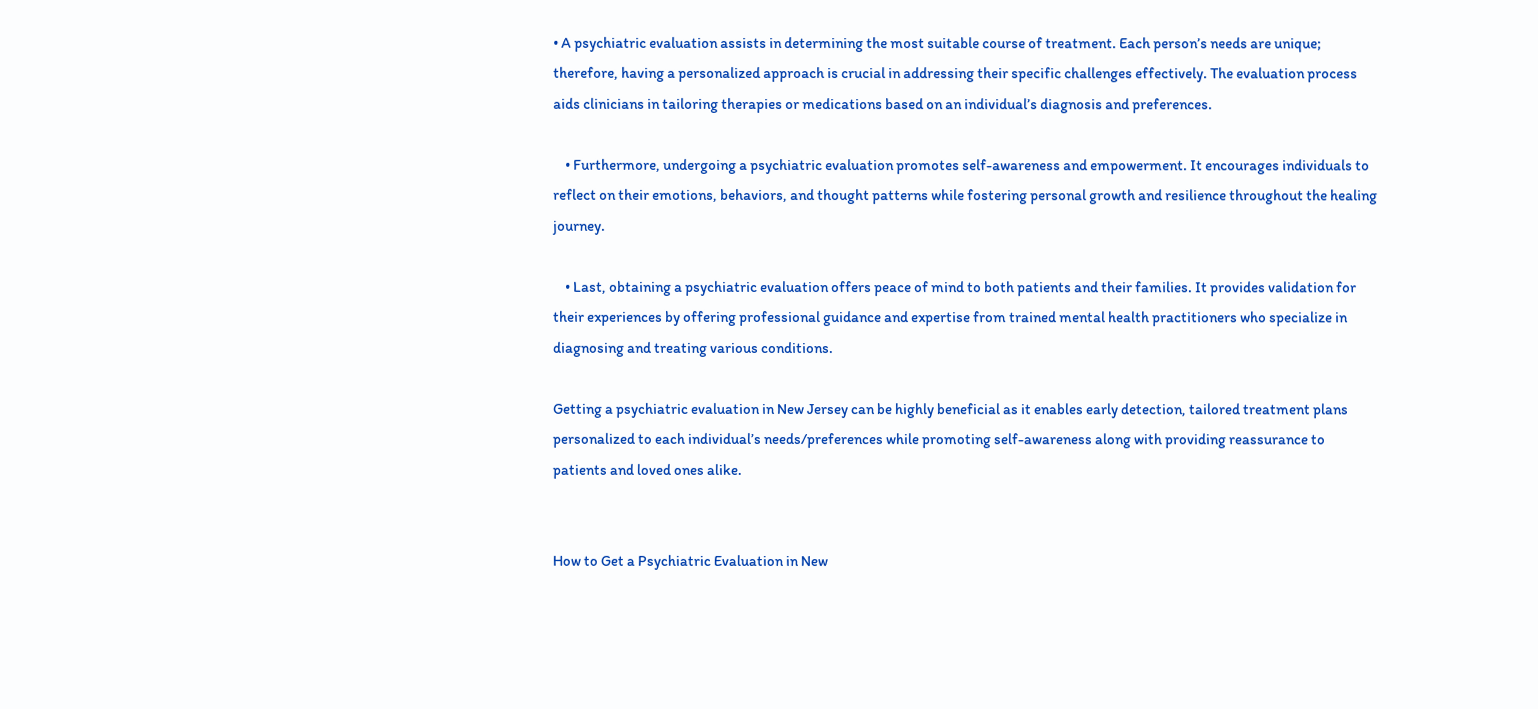• A psychiatric evaluation assists in determining the most suitable course of treatment. Each person’s needs are unique; therefore, having a personalized approach is crucial in addressing their specific challenges effectively. The evaluation process aids clinicians in tailoring therapies or medications based on an individual’s diagnosis and preferences.

    • Furthermore, undergoing a psychiatric evaluation promotes self-awareness and empowerment. It encourages individuals to reflect on their emotions, behaviors, and thought patterns while fostering personal growth and resilience throughout the healing journey.

    • Last, obtaining a psychiatric evaluation offers peace of mind to both patients and their families. It provides validation for their experiences by offering professional guidance and expertise from trained mental health practitioners who specialize in diagnosing and treating various conditions.

Getting a psychiatric evaluation in New Jersey can be highly beneficial as it enables early detection, tailored treatment plans personalized to each individual’s needs/preferences while promoting self-awareness along with providing reassurance to patients and loved ones alike.


How to Get a Psychiatric Evaluation in New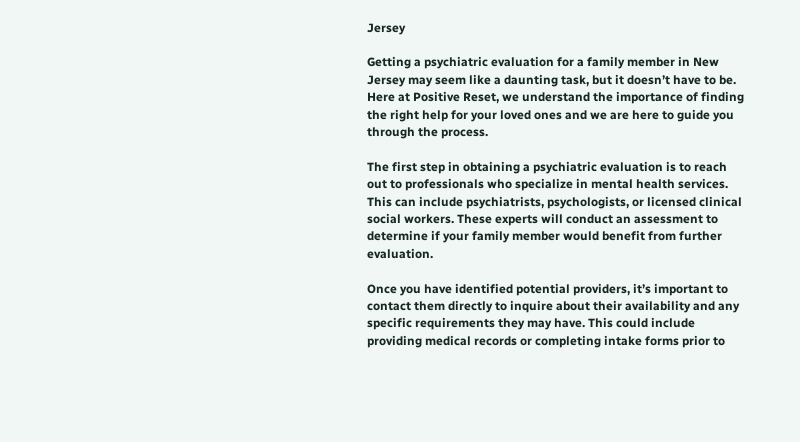Jersey

Getting a psychiatric evaluation for a family member in New Jersey may seem like a daunting task, but it doesn’t have to be. Here at Positive Reset, we understand the importance of finding the right help for your loved ones and we are here to guide you through the process.

The first step in obtaining a psychiatric evaluation is to reach out to professionals who specialize in mental health services. This can include psychiatrists, psychologists, or licensed clinical social workers. These experts will conduct an assessment to determine if your family member would benefit from further evaluation.

Once you have identified potential providers, it’s important to contact them directly to inquire about their availability and any specific requirements they may have. This could include providing medical records or completing intake forms prior to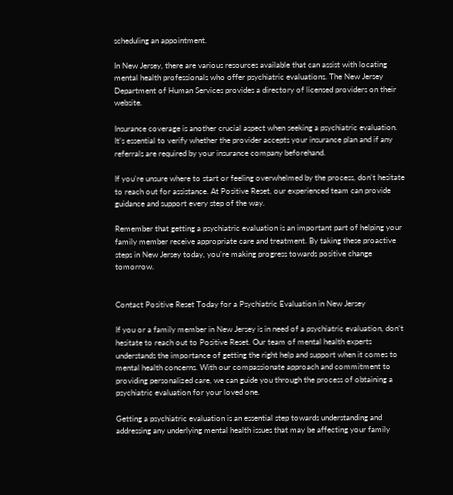scheduling an appointment.

In New Jersey, there are various resources available that can assist with locating mental health professionals who offer psychiatric evaluations. The New Jersey Department of Human Services provides a directory of licensed providers on their website.

Insurance coverage is another crucial aspect when seeking a psychiatric evaluation. It’s essential to verify whether the provider accepts your insurance plan and if any referrals are required by your insurance company beforehand.

If you’re unsure where to start or feeling overwhelmed by the process, don’t hesitate to reach out for assistance. At Positive Reset, our experienced team can provide guidance and support every step of the way.

Remember that getting a psychiatric evaluation is an important part of helping your family member receive appropriate care and treatment. By taking these proactive steps in New Jersey today, you’re making progress towards positive change tomorrow.


Contact Positive Reset Today for a Psychiatric Evaluation in New Jersey

If you or a family member in New Jersey is in need of a psychiatric evaluation, don’t hesitate to reach out to Positive Reset. Our team of mental health experts understands the importance of getting the right help and support when it comes to mental health concerns. With our compassionate approach and commitment to providing personalized care, we can guide you through the process of obtaining a psychiatric evaluation for your loved one.

Getting a psychiatric evaluation is an essential step towards understanding and addressing any underlying mental health issues that may be affecting your family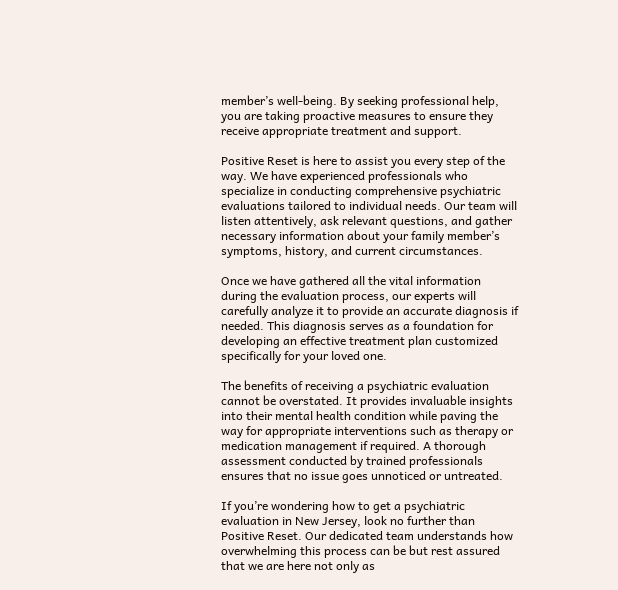member’s well-being. By seeking professional help, you are taking proactive measures to ensure they receive appropriate treatment and support.

Positive Reset is here to assist you every step of the way. We have experienced professionals who specialize in conducting comprehensive psychiatric evaluations tailored to individual needs. Our team will listen attentively, ask relevant questions, and gather necessary information about your family member’s symptoms, history, and current circumstances.

Once we have gathered all the vital information during the evaluation process, our experts will carefully analyze it to provide an accurate diagnosis if needed. This diagnosis serves as a foundation for developing an effective treatment plan customized specifically for your loved one.

The benefits of receiving a psychiatric evaluation cannot be overstated. It provides invaluable insights into their mental health condition while paving the way for appropriate interventions such as therapy or medication management if required. A thorough assessment conducted by trained professionals ensures that no issue goes unnoticed or untreated.

If you’re wondering how to get a psychiatric evaluation in New Jersey, look no further than Positive Reset. Our dedicated team understands how overwhelming this process can be but rest assured that we are here not only as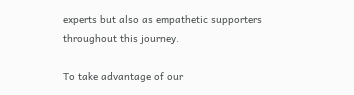experts but also as empathetic supporters throughout this journey.

To take advantage of our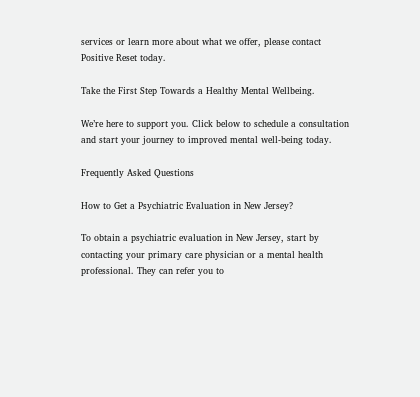services or learn more about what we offer, please contact Positive Reset today.

Take the First Step Towards a Healthy Mental Wellbeing.

We’re here to support you. Click below to schedule a consultation and start your journey to improved mental well-being today.

Frequently Asked Questions

How to Get a Psychiatric Evaluation in New Jersey?

To obtain a psychiatric evaluation in New Jersey, start by contacting your primary care physician or a mental health professional. They can refer you to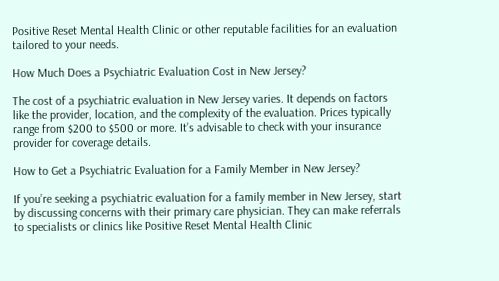Positive Reset Mental Health Clinic or other reputable facilities for an evaluation tailored to your needs.

How Much Does a Psychiatric Evaluation Cost in New Jersey?

The cost of a psychiatric evaluation in New Jersey varies. It depends on factors like the provider, location, and the complexity of the evaluation. Prices typically range from $200 to $500 or more. It’s advisable to check with your insurance provider for coverage details.

How to Get a Psychiatric Evaluation for a Family Member in New Jersey?

If you’re seeking a psychiatric evaluation for a family member in New Jersey, start by discussing concerns with their primary care physician. They can make referrals to specialists or clinics like Positive Reset Mental Health Clinic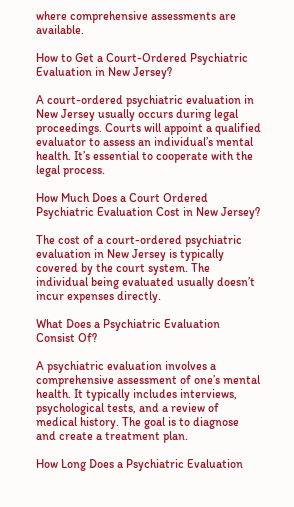where comprehensive assessments are available.

How to Get a Court-Ordered Psychiatric Evaluation in New Jersey?

A court-ordered psychiatric evaluation in New Jersey usually occurs during legal proceedings. Courts will appoint a qualified evaluator to assess an individual’s mental health. It’s essential to cooperate with the legal process.

How Much Does a Court Ordered Psychiatric Evaluation Cost in New Jersey?

The cost of a court-ordered psychiatric evaluation in New Jersey is typically covered by the court system. The individual being evaluated usually doesn’t incur expenses directly.

What Does a Psychiatric Evaluation Consist Of?

A psychiatric evaluation involves a comprehensive assessment of one’s mental health. It typically includes interviews, psychological tests, and a review of medical history. The goal is to diagnose and create a treatment plan.

How Long Does a Psychiatric Evaluation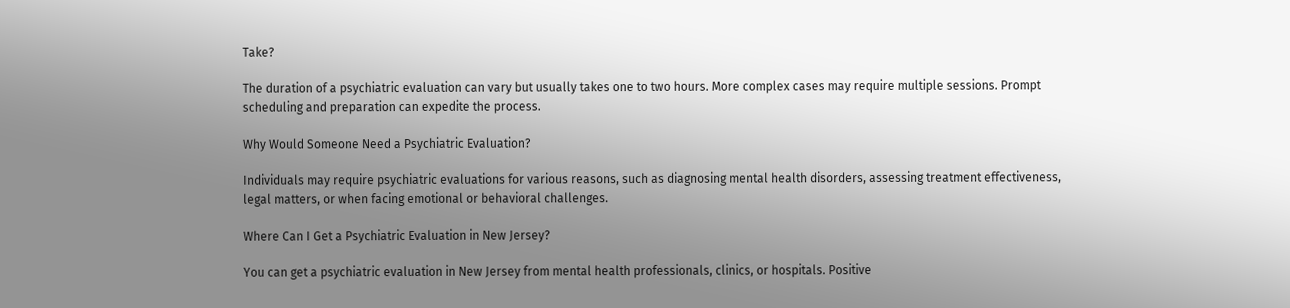Take?

The duration of a psychiatric evaluation can vary but usually takes one to two hours. More complex cases may require multiple sessions. Prompt scheduling and preparation can expedite the process.

Why Would Someone Need a Psychiatric Evaluation?

Individuals may require psychiatric evaluations for various reasons, such as diagnosing mental health disorders, assessing treatment effectiveness, legal matters, or when facing emotional or behavioral challenges.

Where Can I Get a Psychiatric Evaluation in New Jersey?

You can get a psychiatric evaluation in New Jersey from mental health professionals, clinics, or hospitals. Positive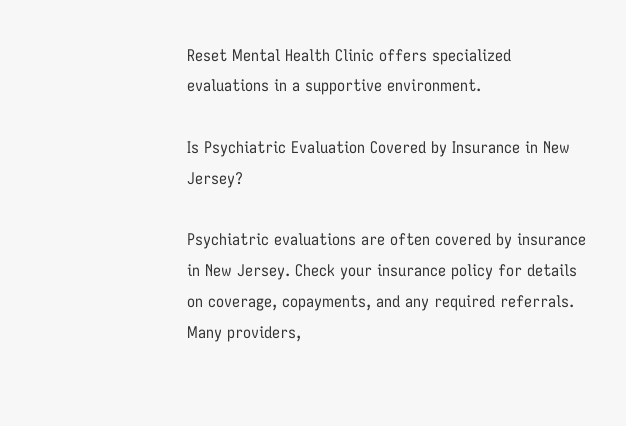Reset Mental Health Clinic offers specialized evaluations in a supportive environment.

Is Psychiatric Evaluation Covered by Insurance in New Jersey?

Psychiatric evaluations are often covered by insurance in New Jersey. Check your insurance policy for details on coverage, copayments, and any required referrals. Many providers,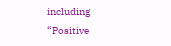including “Positive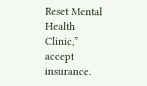Reset Mental Health Clinic,” accept insurance.